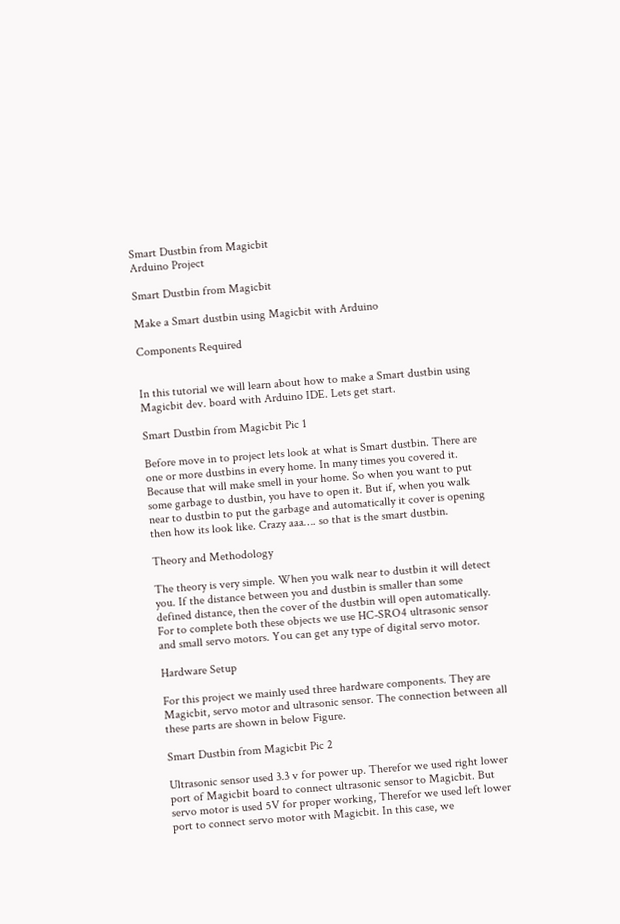Smart Dustbin from Magicbit
Arduino Project

Smart Dustbin from Magicbit

Make a Smart dustbin using Magicbit with Arduino

Components Required


In this tutorial we will learn about how to make a Smart dustbin using Magicbit dev. board with Arduino IDE. Lets get start.

Smart Dustbin from Magicbit Pic 1

Before move in to project lets look at what is Smart dustbin. There are one or more dustbins in every home. In many times you covered it. Because that will make smell in your home. So when you want to put some garbage to dustbin, you have to open it. But if, when you walk near to dustbin to put the garbage and automatically it cover is opening then how its look like. Crazy aaa…. so that is the smart dustbin.

Theory and Methodology

The theory is very simple. When you walk near to dustbin it will detect you. If the distance between you and dustbin is smaller than some defined distance, then the cover of the dustbin will open automatically. For to complete both these objects we use HC-SRO4 ultrasonic sensor and small servo motors. You can get any type of digital servo motor.

Hardware Setup

For this project we mainly used three hardware components. They are Magicbit, servo motor and ultrasonic sensor. The connection between all these parts are shown in below Figure.

Smart Dustbin from Magicbit Pic 2

Ultrasonic sensor used 3.3 v for power up. Therefor we used right lower port of Magicbit board to connect ultrasonic sensor to Magicbit. But servo motor is used 5V for proper working, Therefor we used left lower port to connect servo motor with Magicbit. In this case, we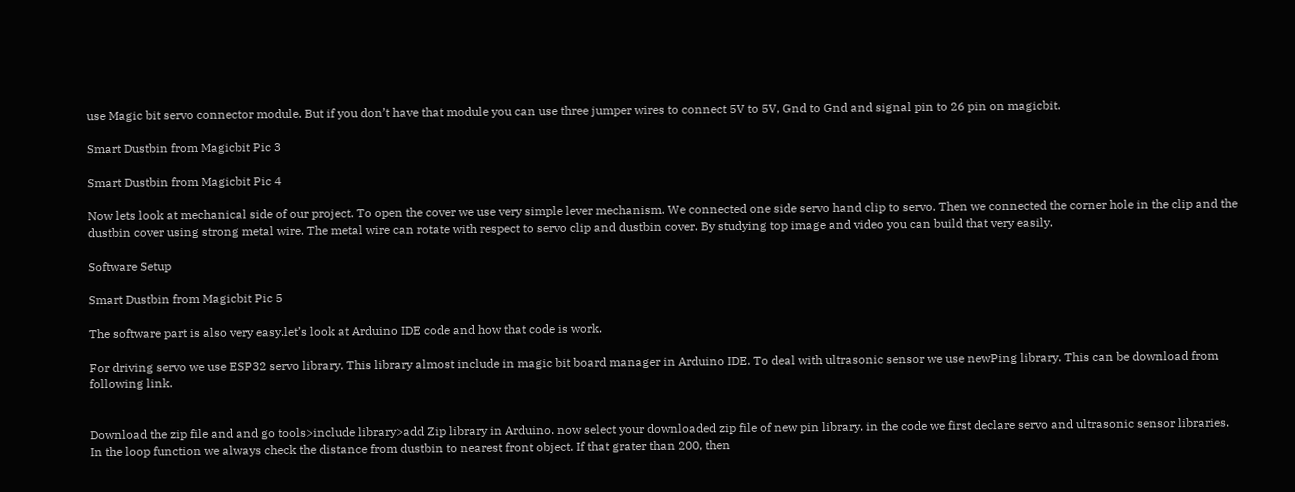use Magic bit servo connector module. But if you don’t have that module you can use three jumper wires to connect 5V to 5V, Gnd to Gnd and signal pin to 26 pin on magicbit.

Smart Dustbin from Magicbit Pic 3

Smart Dustbin from Magicbit Pic 4

Now lets look at mechanical side of our project. To open the cover we use very simple lever mechanism. We connected one side servo hand clip to servo. Then we connected the corner hole in the clip and the dustbin cover using strong metal wire. The metal wire can rotate with respect to servo clip and dustbin cover. By studying top image and video you can build that very easily.

Software Setup

Smart Dustbin from Magicbit Pic 5

The software part is also very easy.let’s look at Arduino IDE code and how that code is work.

For driving servo we use ESP32 servo library. This library almost include in magic bit board manager in Arduino IDE. To deal with ultrasonic sensor we use newPing library. This can be download from following link.


Download the zip file and and go tools>include library>add Zip library in Arduino. now select your downloaded zip file of new pin library. in the code we first declare servo and ultrasonic sensor libraries. In the loop function we always check the distance from dustbin to nearest front object. If that grater than 200, then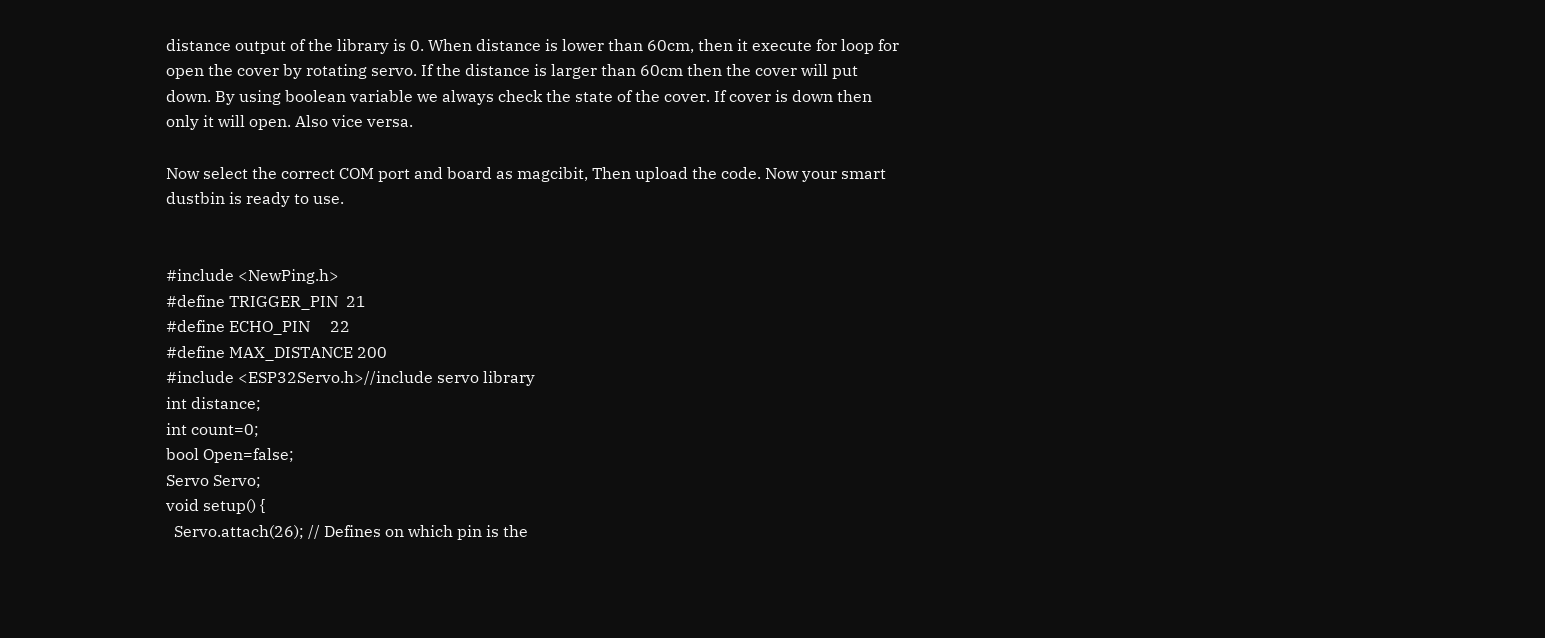distance output of the library is 0. When distance is lower than 60cm, then it execute for loop for open the cover by rotating servo. If the distance is larger than 60cm then the cover will put down. By using boolean variable we always check the state of the cover. If cover is down then only it will open. Also vice versa.

Now select the correct COM port and board as magcibit, Then upload the code. Now your smart dustbin is ready to use.


#include <NewPing.h>
#define TRIGGER_PIN  21
#define ECHO_PIN     22
#define MAX_DISTANCE 200
#include <ESP32Servo.h>//include servo library
int distance;
int count=0;
bool Open=false;
Servo Servo;
void setup() {
  Servo.attach(26); // Defines on which pin is the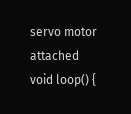servo motor attached
void loop() {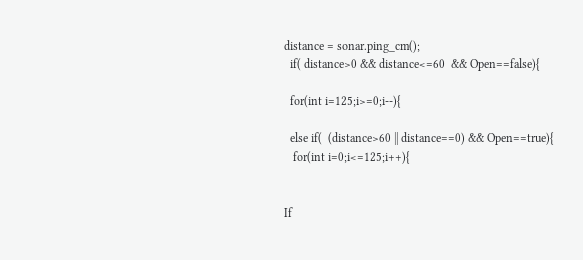distance = sonar.ping_cm();
  if( distance>0 && distance<=60  && Open==false){

  for(int i=125;i>=0;i--){

  else if(  (distance>60 || distance==0) && Open==true){
   for(int i=0;i<=125;i++){


If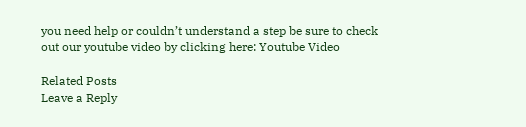you need help or couldn’t understand a step be sure to check out our youtube video by clicking here: Youtube Video

Related Posts
Leave a Reply